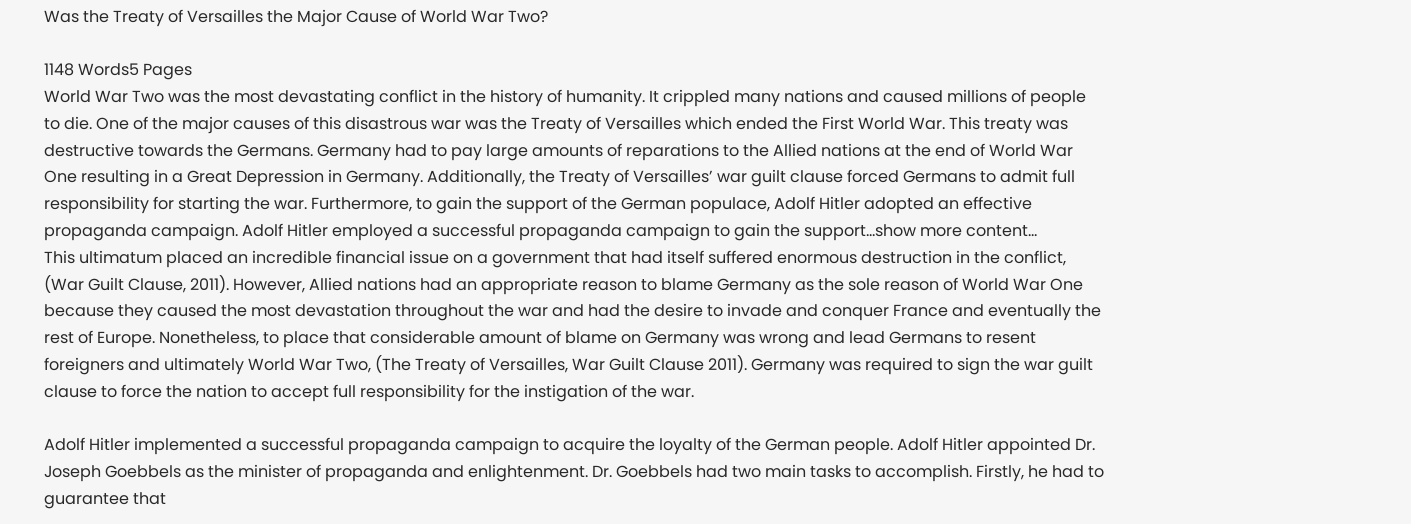Was the Treaty of Versailles the Major Cause of World War Two?

1148 Words5 Pages
World War Two was the most devastating conflict in the history of humanity. It crippled many nations and caused millions of people to die. One of the major causes of this disastrous war was the Treaty of Versailles which ended the First World War. This treaty was destructive towards the Germans. Germany had to pay large amounts of reparations to the Allied nations at the end of World War One resulting in a Great Depression in Germany. Additionally, the Treaty of Versailles’ war guilt clause forced Germans to admit full responsibility for starting the war. Furthermore, to gain the support of the German populace, Adolf Hitler adopted an effective propaganda campaign. Adolf Hitler employed a successful propaganda campaign to gain the support…show more content…
This ultimatum placed an incredible financial issue on a government that had itself suffered enormous destruction in the conflict, (War Guilt Clause, 2011). However, Allied nations had an appropriate reason to blame Germany as the sole reason of World War One because they caused the most devastation throughout the war and had the desire to invade and conquer France and eventually the rest of Europe. Nonetheless, to place that considerable amount of blame on Germany was wrong and lead Germans to resent foreigners and ultimately World War Two, (The Treaty of Versailles, War Guilt Clause 2011). Germany was required to sign the war guilt clause to force the nation to accept full responsibility for the instigation of the war.

Adolf Hitler implemented a successful propaganda campaign to acquire the loyalty of the German people. Adolf Hitler appointed Dr. Joseph Goebbels as the minister of propaganda and enlightenment. Dr. Goebbels had two main tasks to accomplish. Firstly, he had to guarantee that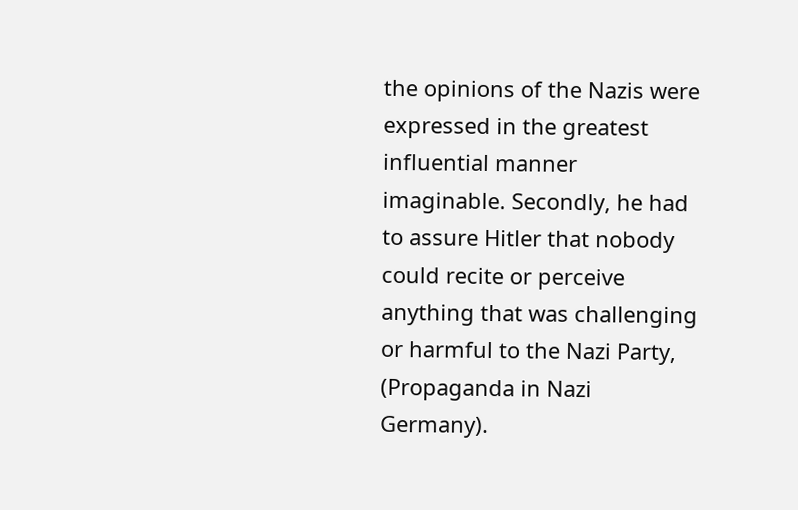the opinions of the Nazis were expressed in the greatest influential manner imaginable. Secondly, he had to assure Hitler that nobody could recite or perceive anything that was challenging or harmful to the Nazi Party, (Propaganda in Nazi Germany).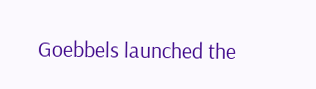Goebbels launched the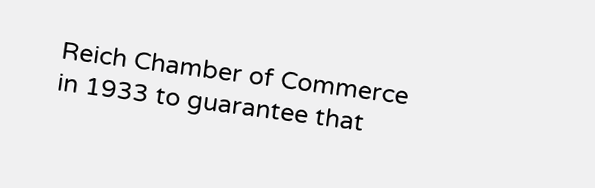Reich Chamber of Commerce in 1933 to guarantee that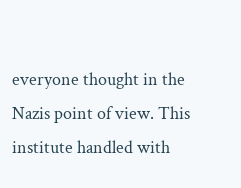everyone thought in the Nazis point of view. This institute handled with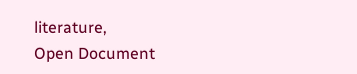literature,
Open Document